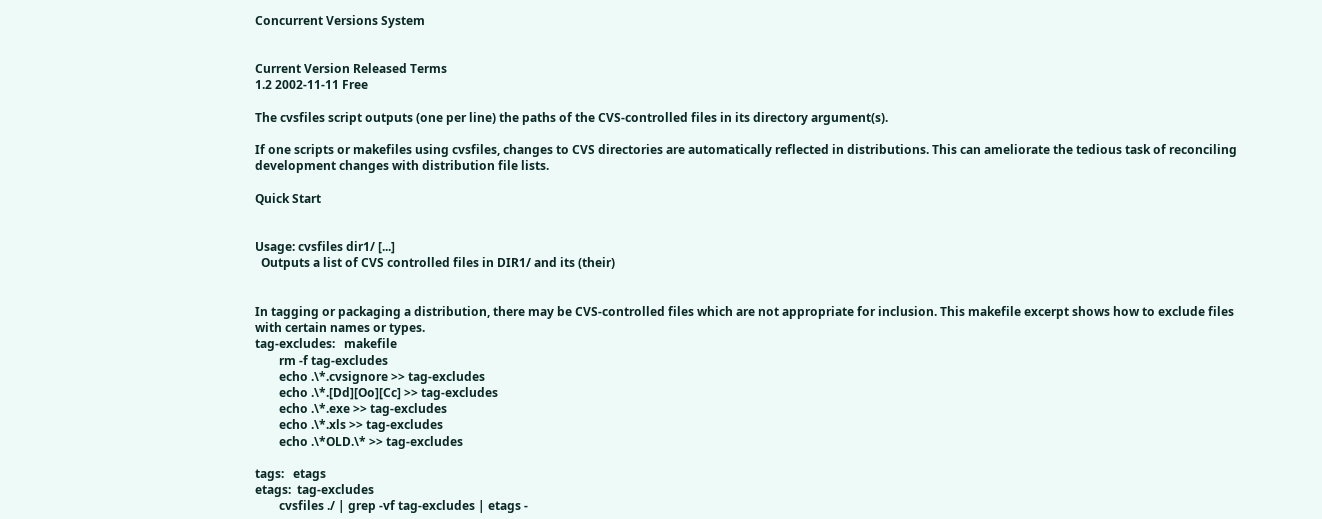Concurrent Versions System


Current Version Released Terms
1.2 2002-11-11 Free

The cvsfiles script outputs (one per line) the paths of the CVS-controlled files in its directory argument(s).

If one scripts or makefiles using cvsfiles, changes to CVS directories are automatically reflected in distributions. This can ameliorate the tedious task of reconciling development changes with distribution file lists.

Quick Start


Usage: cvsfiles dir1/ [...]
  Outputs a list of CVS controlled files in DIR1/ and its (their)


In tagging or packaging a distribution, there may be CVS-controlled files which are not appropriate for inclusion. This makefile excerpt shows how to exclude files with certain names or types.
tag-excludes:   makefile
        rm -f tag-excludes
        echo .\*.cvsignore >> tag-excludes
        echo .\*.[Dd][Oo][Cc] >> tag-excludes
        echo .\*.exe >> tag-excludes
        echo .\*.xls >> tag-excludes
        echo .\*OLD.\* >> tag-excludes

tags:   etags
etags:  tag-excludes
        cvsfiles ./ | grep -vf tag-excludes | etags -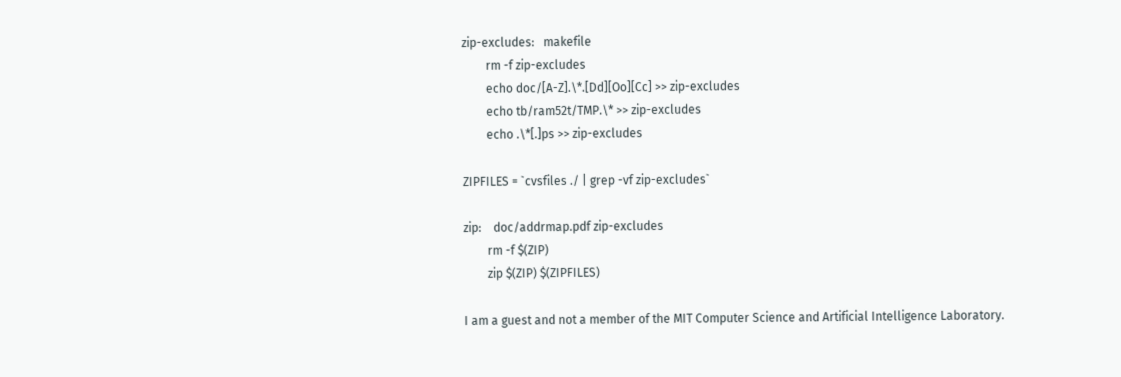zip-excludes:   makefile
        rm -f zip-excludes
        echo doc/[A-Z].\*.[Dd][Oo][Cc] >> zip-excludes
        echo tb/ram52t/TMP.\* >> zip-excludes
        echo .\*[.]ps >> zip-excludes

ZIPFILES = `cvsfiles ./ | grep -vf zip-excludes`

zip:    doc/addrmap.pdf zip-excludes
        rm -f $(ZIP)
        zip $(ZIP) $(ZIPFILES)

I am a guest and not a member of the MIT Computer Science and Artificial Intelligence Laboratory.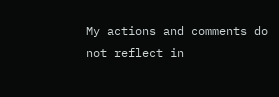My actions and comments do not reflect in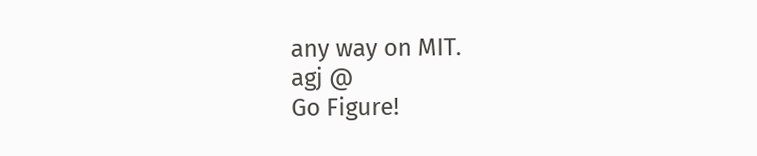any way on MIT.
agj @
Go Figure!